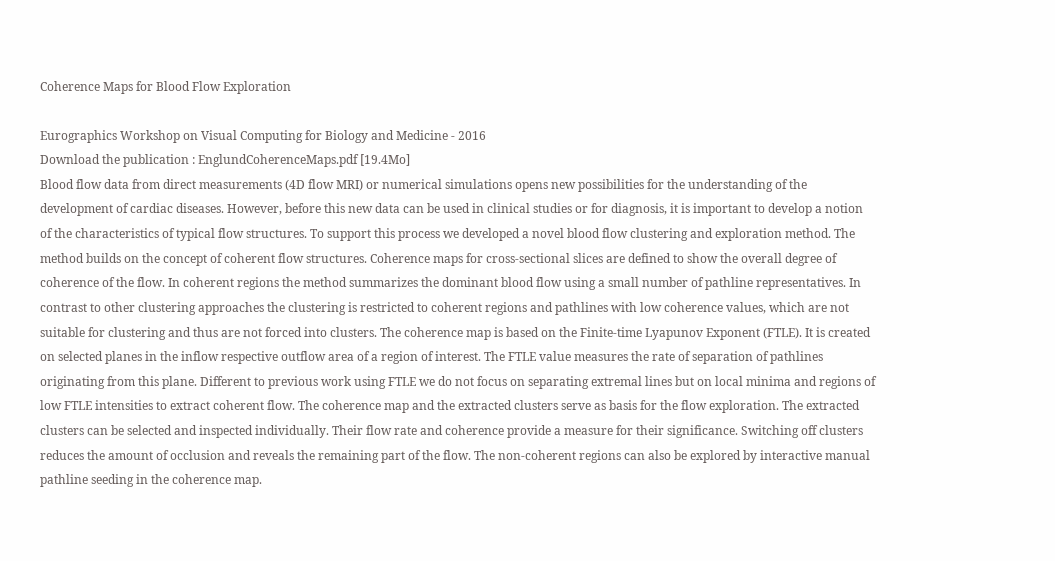Coherence Maps for Blood Flow Exploration

Eurographics Workshop on Visual Computing for Biology and Medicine - 2016
Download the publication : EnglundCoherenceMaps.pdf [19.4Mo]
Blood flow data from direct measurements (4D flow MRI) or numerical simulations opens new possibilities for the understanding of the development of cardiac diseases. However, before this new data can be used in clinical studies or for diagnosis, it is important to develop a notion of the characteristics of typical flow structures. To support this process we developed a novel blood flow clustering and exploration method. The method builds on the concept of coherent flow structures. Coherence maps for cross-sectional slices are defined to show the overall degree of coherence of the flow. In coherent regions the method summarizes the dominant blood flow using a small number of pathline representatives. In contrast to other clustering approaches the clustering is restricted to coherent regions and pathlines with low coherence values, which are not suitable for clustering and thus are not forced into clusters. The coherence map is based on the Finite-time Lyapunov Exponent (FTLE). It is created on selected planes in the inflow respective outflow area of a region of interest. The FTLE value measures the rate of separation of pathlines originating from this plane. Different to previous work using FTLE we do not focus on separating extremal lines but on local minima and regions of low FTLE intensities to extract coherent flow. The coherence map and the extracted clusters serve as basis for the flow exploration. The extracted clusters can be selected and inspected individually. Their flow rate and coherence provide a measure for their significance. Switching off clusters reduces the amount of occlusion and reveals the remaining part of the flow. The non-coherent regions can also be explored by interactive manual pathline seeding in the coherence map.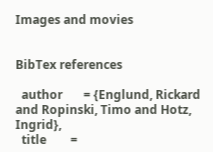Images and movies


BibTex references

  author       = {Englund, Rickard and Ropinski, Timo and Hotz, Ingrid},
  title        =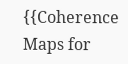{{Coherence Maps for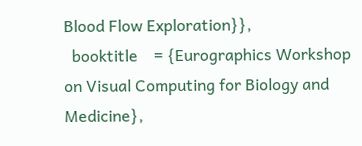Blood Flow Exploration}},
  booktitle    = {Eurographics Workshop on Visual Computing for Biology and Medicine},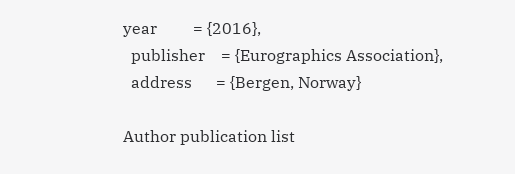year         = {2016},
  publisher    = {Eurographics Association},
  address      = {Bergen, Norway}

Author publication list